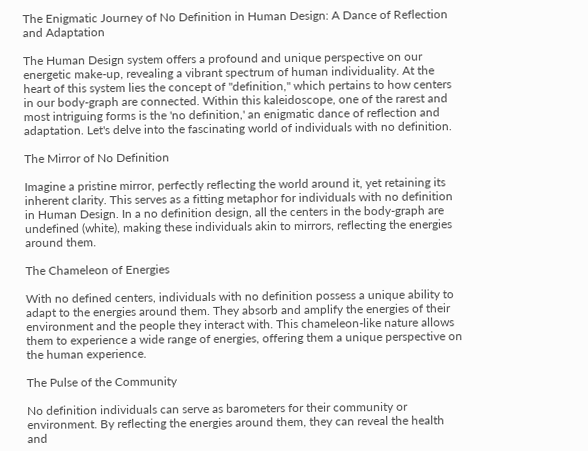The Enigmatic Journey of No Definition in Human Design: A Dance of Reflection and Adaptation

The Human Design system offers a profound and unique perspective on our energetic make-up, revealing a vibrant spectrum of human individuality. At the heart of this system lies the concept of "definition," which pertains to how centers in our body-graph are connected. Within this kaleidoscope, one of the rarest and most intriguing forms is the 'no definition,' an enigmatic dance of reflection and adaptation. Let's delve into the fascinating world of individuals with no definition.

The Mirror of No Definition

Imagine a pristine mirror, perfectly reflecting the world around it, yet retaining its inherent clarity. This serves as a fitting metaphor for individuals with no definition in Human Design. In a no definition design, all the centers in the body-graph are undefined (white), making these individuals akin to mirrors, reflecting the energies around them.

The Chameleon of Energies

With no defined centers, individuals with no definition possess a unique ability to adapt to the energies around them. They absorb and amplify the energies of their environment and the people they interact with. This chameleon-like nature allows them to experience a wide range of energies, offering them a unique perspective on the human experience.

The Pulse of the Community

No definition individuals can serve as barometers for their community or environment. By reflecting the energies around them, they can reveal the health and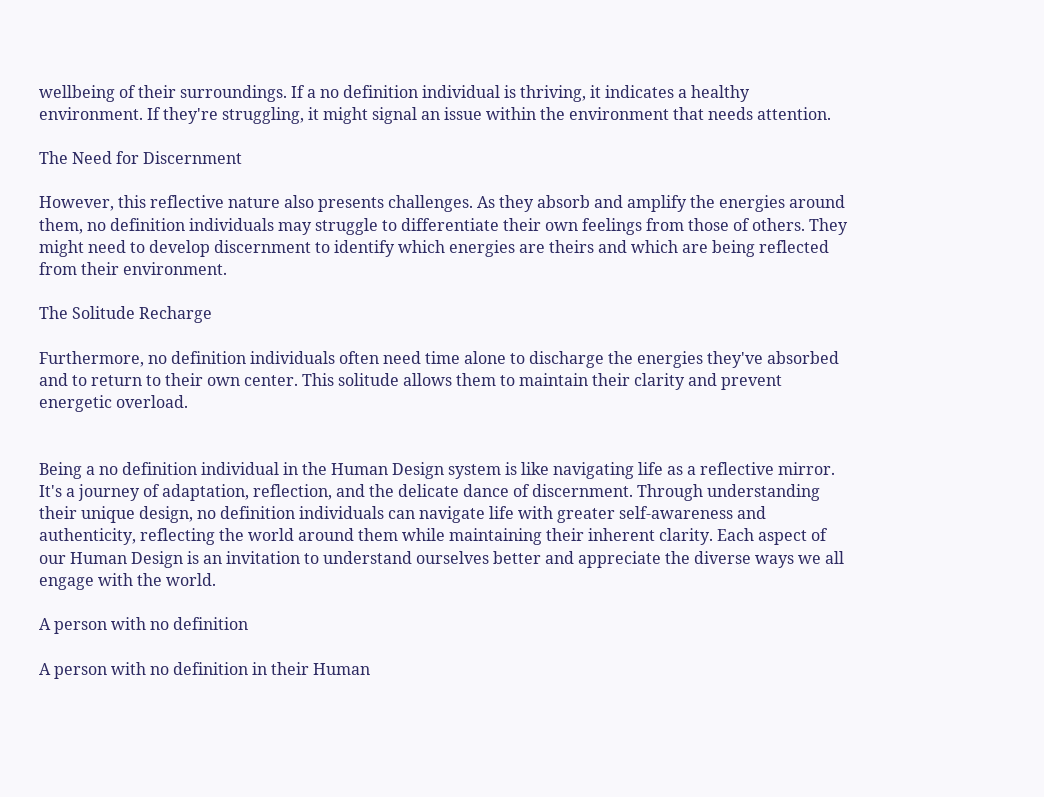wellbeing of their surroundings. If a no definition individual is thriving, it indicates a healthy environment. If they're struggling, it might signal an issue within the environment that needs attention.

The Need for Discernment

However, this reflective nature also presents challenges. As they absorb and amplify the energies around them, no definition individuals may struggle to differentiate their own feelings from those of others. They might need to develop discernment to identify which energies are theirs and which are being reflected from their environment.

The Solitude Recharge

Furthermore, no definition individuals often need time alone to discharge the energies they've absorbed and to return to their own center. This solitude allows them to maintain their clarity and prevent energetic overload.


Being a no definition individual in the Human Design system is like navigating life as a reflective mirror. It's a journey of adaptation, reflection, and the delicate dance of discernment. Through understanding their unique design, no definition individuals can navigate life with greater self-awareness and authenticity, reflecting the world around them while maintaining their inherent clarity. Each aspect of our Human Design is an invitation to understand ourselves better and appreciate the diverse ways we all engage with the world.

A person with no definition

A person with no definition in their Human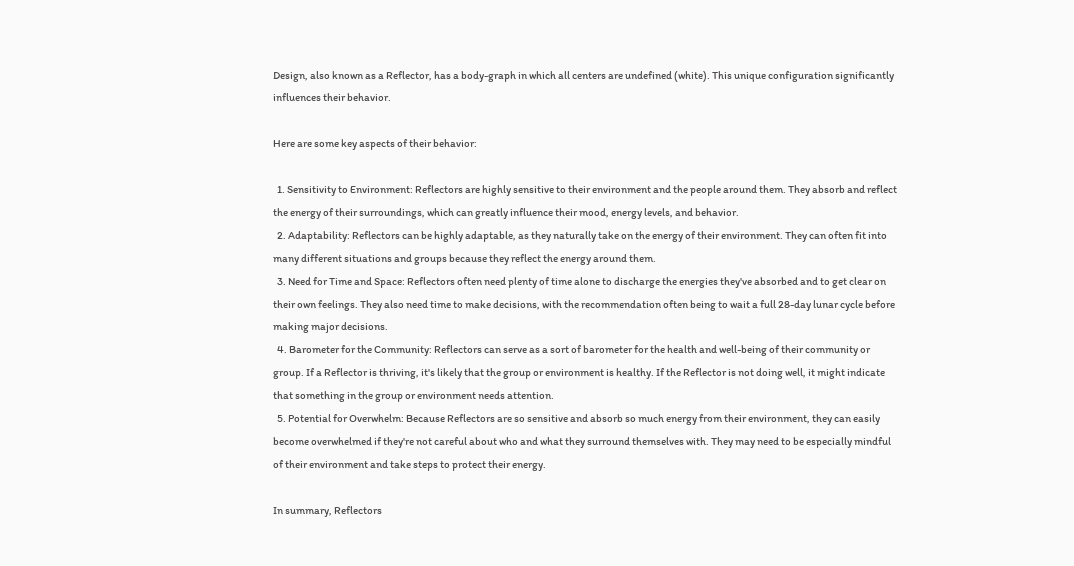Design, also known as a Reflector, has a body-graph in which all centers are undefined (white). This unique configuration significantly influences their behavior.

Here are some key aspects of their behavior:

  1. Sensitivity to Environment: Reflectors are highly sensitive to their environment and the people around them. They absorb and reflect the energy of their surroundings, which can greatly influence their mood, energy levels, and behavior.
  2. Adaptability: Reflectors can be highly adaptable, as they naturally take on the energy of their environment. They can often fit into many different situations and groups because they reflect the energy around them.
  3. Need for Time and Space: Reflectors often need plenty of time alone to discharge the energies they've absorbed and to get clear on their own feelings. They also need time to make decisions, with the recommendation often being to wait a full 28-day lunar cycle before making major decisions.
  4. Barometer for the Community: Reflectors can serve as a sort of barometer for the health and well-being of their community or group. If a Reflector is thriving, it's likely that the group or environment is healthy. If the Reflector is not doing well, it might indicate that something in the group or environment needs attention.
  5. Potential for Overwhelm: Because Reflectors are so sensitive and absorb so much energy from their environment, they can easily become overwhelmed if they're not careful about who and what they surround themselves with. They may need to be especially mindful of their environment and take steps to protect their energy.

In summary, Reflectors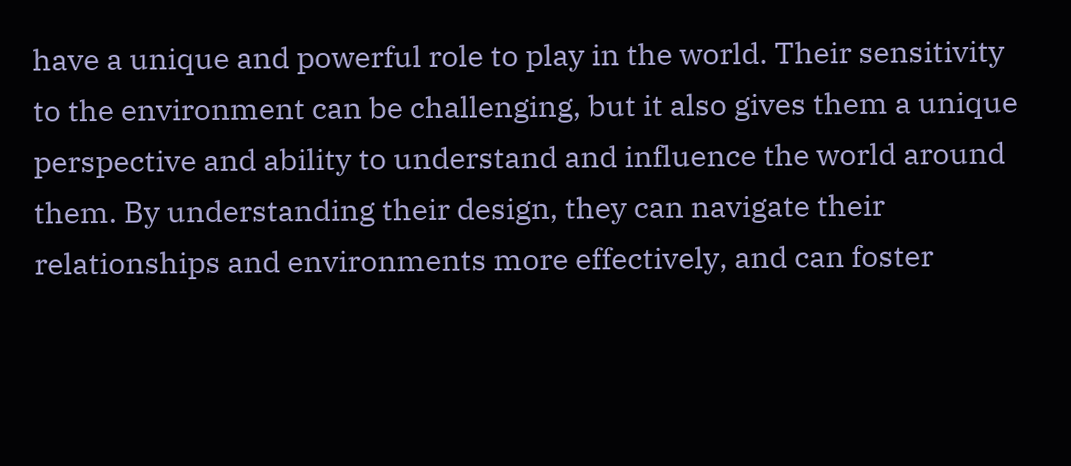have a unique and powerful role to play in the world. Their sensitivity to the environment can be challenging, but it also gives them a unique perspective and ability to understand and influence the world around them. By understanding their design, they can navigate their relationships and environments more effectively, and can foster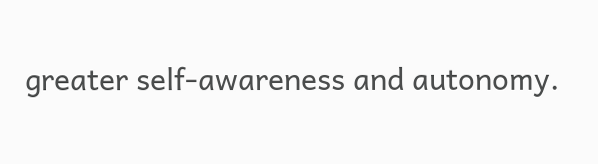greater self-awareness and autonomy.